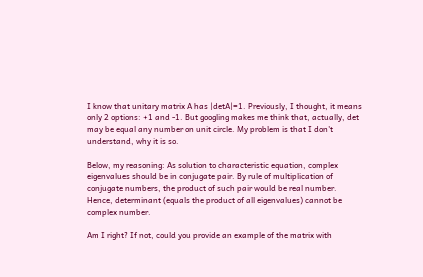I know that unitary matrix A has |detA|=1. Previously, I thought, it means only 2 options: +1 and -1. But googling makes me think that, actually, det may be equal any number on unit circle. My problem is that I don't understand, why it is so.

Below, my reasoning: As solution to characteristic equation, complex eigenvalues should be in conjugate pair. By rule of multiplication of conjugate numbers, the product of such pair would be real number. Hence, determinant (equals the product of all eigenvalues) cannot be complex number.

Am I right? If not, could you provide an example of the matrix with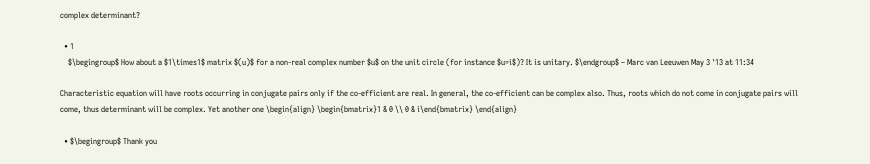complex determinant?

  • 1
    $\begingroup$ How about a $1\times1$ matrix $(u)$ for a non-real complex number $u$ on the unit circle (for instance $u=i$)? It is unitary. $\endgroup$ – Marc van Leeuwen May 3 '13 at 11:34

Characteristic equation will have roots occurring in conjugate pairs only if the co-efficient are real. In general, the co-efficient can be complex also. Thus, roots which do not come in conjugate pairs will come, thus determinant will be complex. Yet another one \begin{align} \begin{bmatrix}1 & 0 \\ 0 & i\end{bmatrix} \end{align}

  • $\begingroup$ Thank you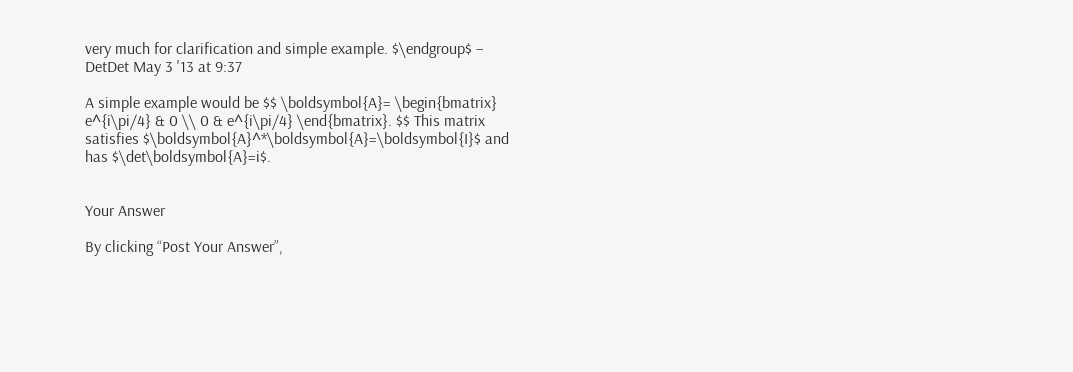very much for clarification and simple example. $\endgroup$ – DetDet May 3 '13 at 9:37

A simple example would be $$ \boldsymbol{A}= \begin{bmatrix} e^{i\pi/4} & 0 \\ 0 & e^{i\pi/4} \end{bmatrix}. $$ This matrix satisfies $\boldsymbol{A}^*\boldsymbol{A}=\boldsymbol{I}$ and has $\det\boldsymbol{A}=i$.


Your Answer

By clicking “Post Your Answer”,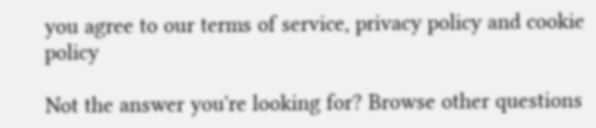you agree to our terms of service, privacy policy and cookie policy

Not the answer you're looking for? Browse other questions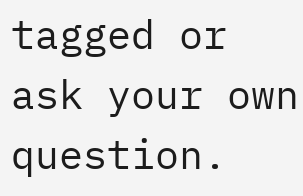tagged or ask your own question.